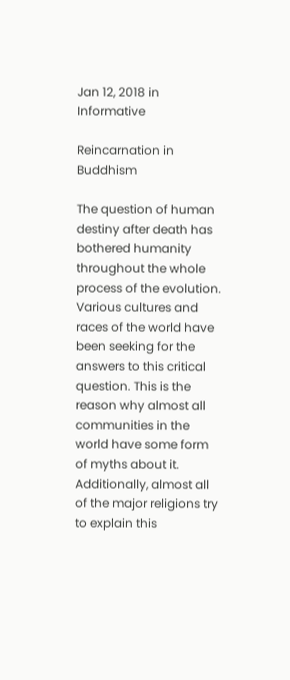Jan 12, 2018 in Informative

Reincarnation in Buddhism

The question of human destiny after death has bothered humanity throughout the whole process of the evolution.  Various cultures and races of the world have been seeking for the answers to this critical question. This is the reason why almost all communities in the world have some form of myths about it.  Additionally, almost all of the major religions try to explain this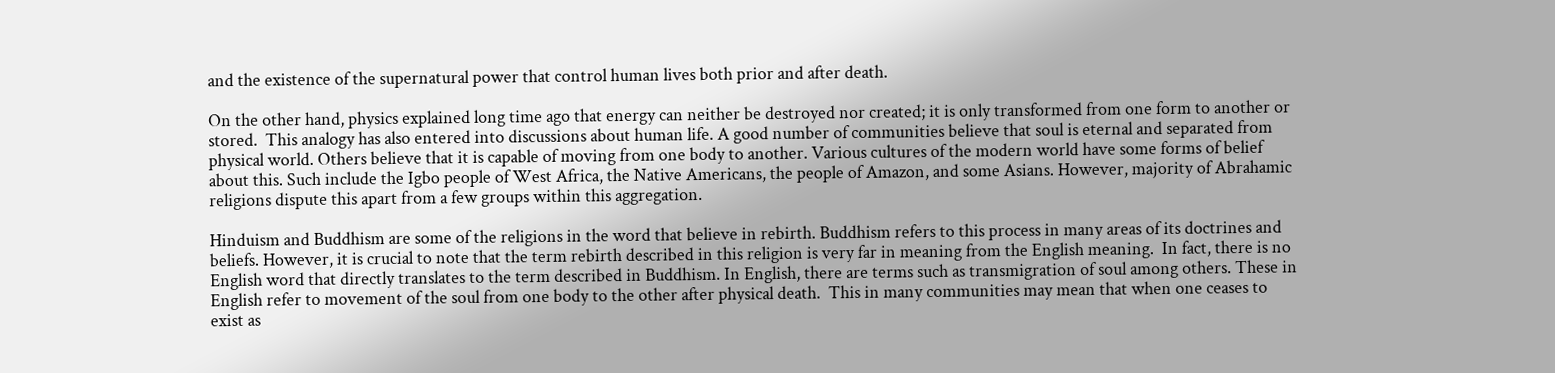and the existence of the supernatural power that control human lives both prior and after death.

On the other hand, physics explained long time ago that energy can neither be destroyed nor created; it is only transformed from one form to another or stored.  This analogy has also entered into discussions about human life. A good number of communities believe that soul is eternal and separated from physical world. Others believe that it is capable of moving from one body to another. Various cultures of the modern world have some forms of belief about this. Such include the Igbo people of West Africa, the Native Americans, the people of Amazon, and some Asians. However, majority of Abrahamic religions dispute this apart from a few groups within this aggregation.

Hinduism and Buddhism are some of the religions in the word that believe in rebirth. Buddhism refers to this process in many areas of its doctrines and beliefs. However, it is crucial to note that the term rebirth described in this religion is very far in meaning from the English meaning.  In fact, there is no English word that directly translates to the term described in Buddhism. In English, there are terms such as transmigration of soul among others. These in English refer to movement of the soul from one body to the other after physical death.  This in many communities may mean that when one ceases to exist as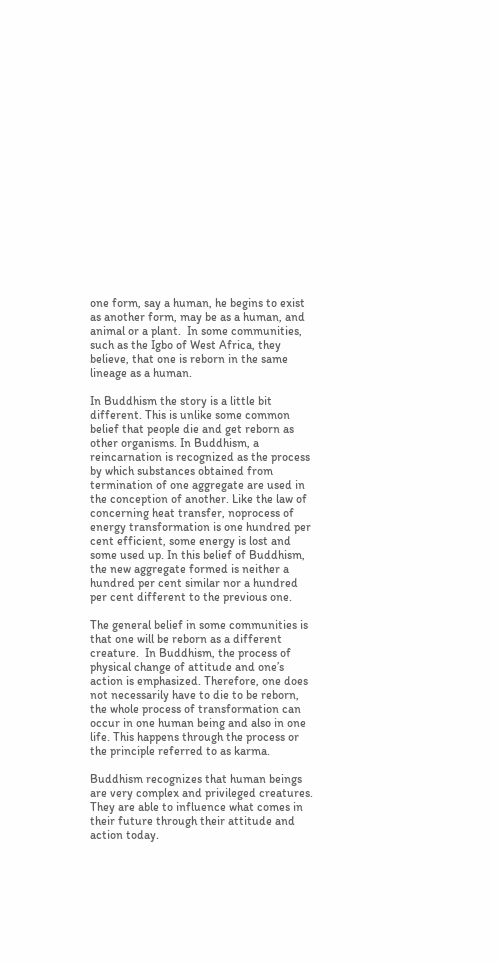one form, say a human, he begins to exist as another form, may be as a human, and animal or a plant.  In some communities, such as the Igbo of West Africa, they believe, that one is reborn in the same lineage as a human.

In Buddhism the story is a little bit different. This is unlike some common belief that people die and get reborn as other organisms. In Buddhism, a reincarnation is recognized as the process by which substances obtained from termination of one aggregate are used in the conception of another. Like the law of concerning heat transfer, noprocess of energy transformation is one hundred per cent efficient, some energy is lost and some used up. In this belief of Buddhism, the new aggregate formed is neither a hundred per cent similar nor a hundred per cent different to the previous one.

The general belief in some communities is that one will be reborn as a different creature.  In Buddhism, the process of physical change of attitude and one’s action is emphasized. Therefore, one does not necessarily have to die to be reborn, the whole process of transformation can occur in one human being and also in one life. This happens through the process or the principle referred to as karma.

Buddhism recognizes that human beings are very complex and privileged creatures.  They are able to influence what comes in their future through their attitude and action today.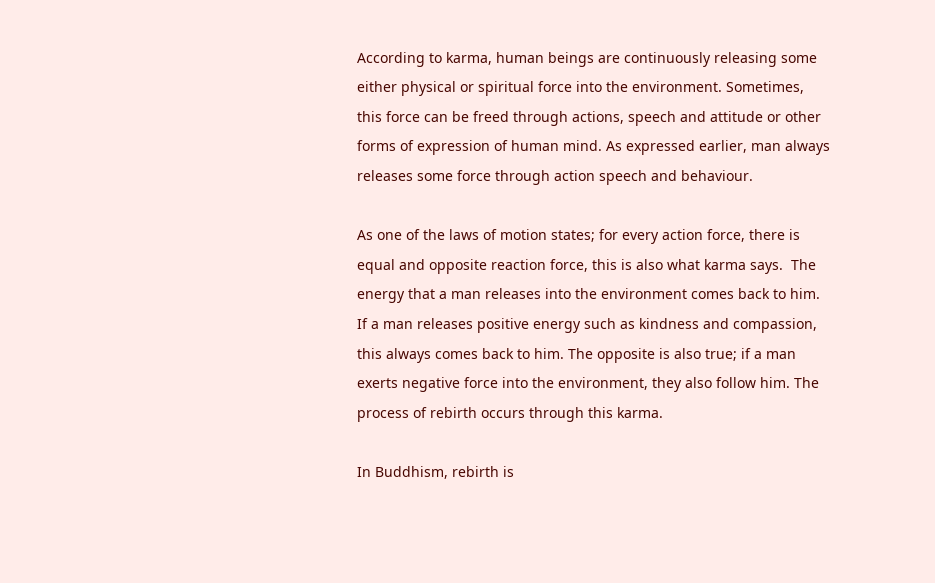According to karma, human beings are continuously releasing some either physical or spiritual force into the environment. Sometimes, this force can be freed through actions, speech and attitude or other forms of expression of human mind. As expressed earlier, man always releases some force through action speech and behaviour.

As one of the laws of motion states; for every action force, there is equal and opposite reaction force, this is also what karma says.  The energy that a man releases into the environment comes back to him. If a man releases positive energy such as kindness and compassion, this always comes back to him. The opposite is also true; if a man exerts negative force into the environment, they also follow him. The process of rebirth occurs through this karma.

In Buddhism, rebirth is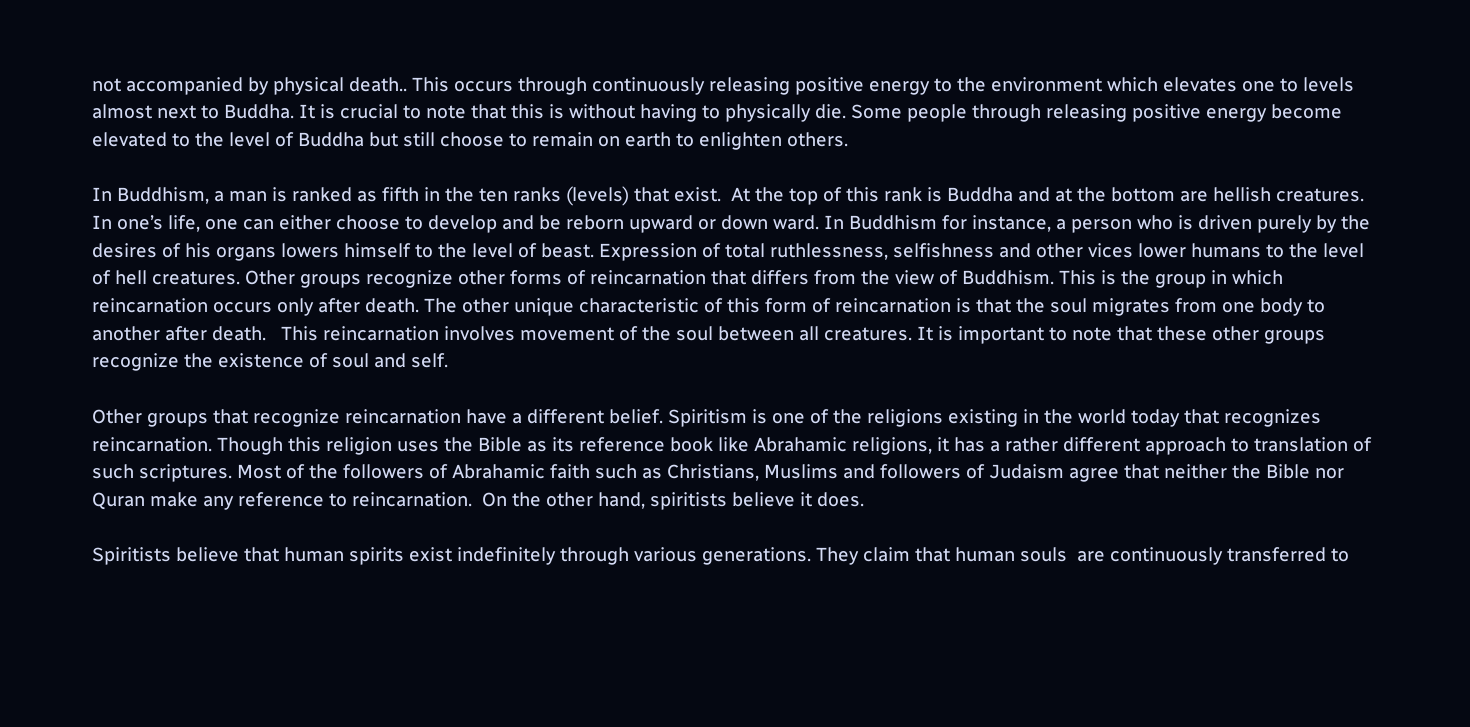not accompanied by physical death.. This occurs through continuously releasing positive energy to the environment which elevates one to levels almost next to Buddha. It is crucial to note that this is without having to physically die. Some people through releasing positive energy become elevated to the level of Buddha but still choose to remain on earth to enlighten others.

In Buddhism, a man is ranked as fifth in the ten ranks (levels) that exist.  At the top of this rank is Buddha and at the bottom are hellish creatures.  In one’s life, one can either choose to develop and be reborn upward or down ward. In Buddhism for instance, a person who is driven purely by the desires of his organs lowers himself to the level of beast. Expression of total ruthlessness, selfishness and other vices lower humans to the level of hell creatures. Other groups recognize other forms of reincarnation that differs from the view of Buddhism. This is the group in which reincarnation occurs only after death. The other unique characteristic of this form of reincarnation is that the soul migrates from one body to another after death.   This reincarnation involves movement of the soul between all creatures. It is important to note that these other groups recognize the existence of soul and self.

Other groups that recognize reincarnation have a different belief. Spiritism is one of the religions existing in the world today that recognizes reincarnation. Though this religion uses the Bible as its reference book like Abrahamic religions, it has a rather different approach to translation of such scriptures. Most of the followers of Abrahamic faith such as Christians, Muslims and followers of Judaism agree that neither the Bible nor Quran make any reference to reincarnation.  On the other hand, spiritists believe it does.

Spiritists believe that human spirits exist indefinitely through various generations. They claim that human souls  are continuously transferred to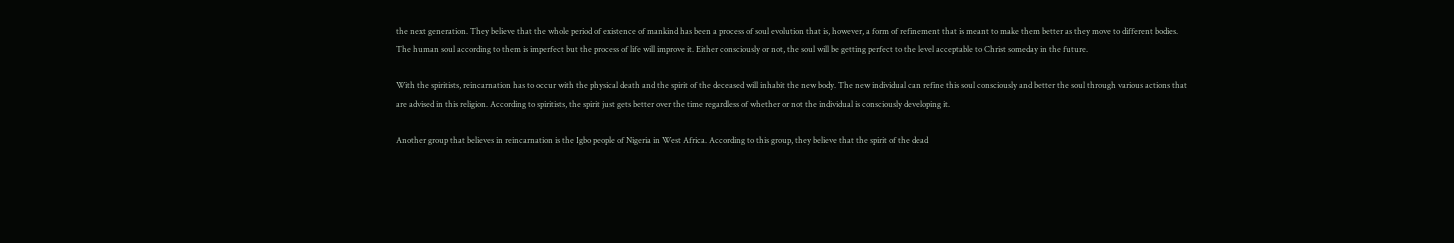the next generation. They believe that the whole period of existence of mankind has been a process of soul evolution that is, however, a form of refinement that is meant to make them better as they move to different bodies.  The human soul according to them is imperfect but the process of life will improve it. Either consciously or not, the soul will be getting perfect to the level acceptable to Christ someday in the future.

With the spiritists, reincarnation has to occur with the physical death and the spirit of the deceased will inhabit the new body. The new individual can refine this soul consciously and better the soul through various actions that are advised in this religion. According to spiritists, the spirit just gets better over the time regardless of whether or not the individual is consciously developing it.

Another group that believes in reincarnation is the Igbo people of Nigeria in West Africa. According to this group, they believe that the spirit of the dead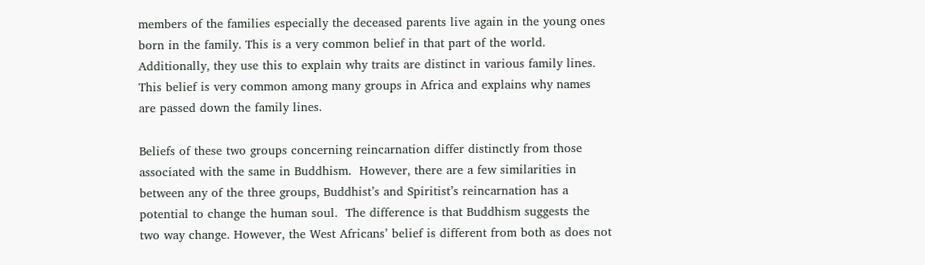members of the families especially the deceased parents live again in the young ones born in the family. This is a very common belief in that part of the world. Additionally, they use this to explain why traits are distinct in various family lines.  This belief is very common among many groups in Africa and explains why names are passed down the family lines.

Beliefs of these two groups concerning reincarnation differ distinctly from those associated with the same in Buddhism.  However, there are a few similarities in between any of the three groups, Buddhist’s and Spiritist’s reincarnation has a potential to change the human soul.  The difference is that Buddhism suggests the two way change. However, the West Africans’ belief is different from both as does not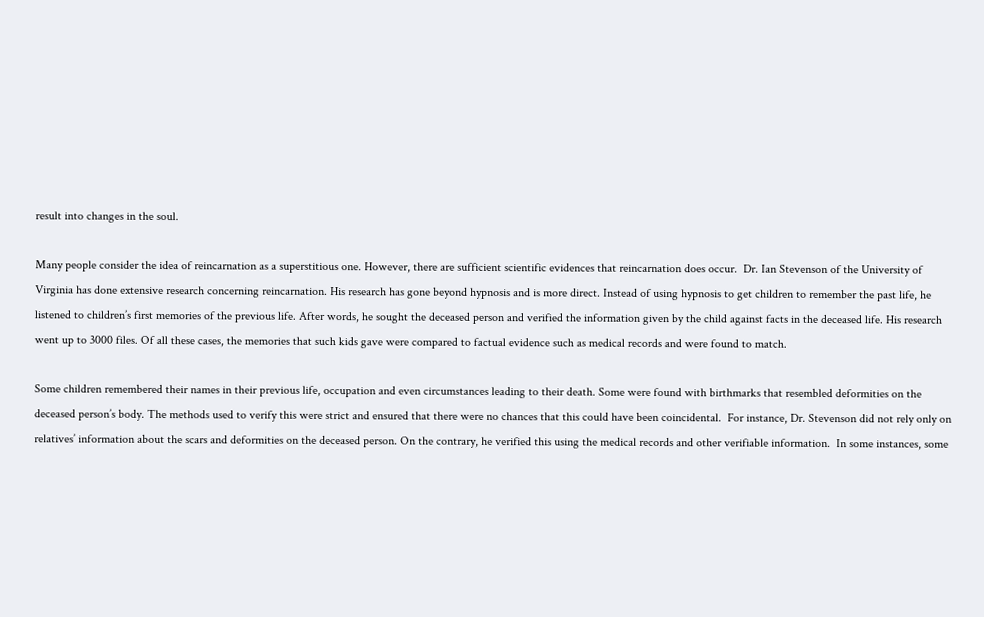result into changes in the soul.

Many people consider the idea of reincarnation as a superstitious one. However, there are sufficient scientific evidences that reincarnation does occur.  Dr. Ian Stevenson of the University of Virginia has done extensive research concerning reincarnation. His research has gone beyond hypnosis and is more direct. Instead of using hypnosis to get children to remember the past life, he listened to children’s first memories of the previous life. After words, he sought the deceased person and verified the information given by the child against facts in the deceased life. His research went up to 3000 files. Of all these cases, the memories that such kids gave were compared to factual evidence such as medical records and were found to match.

Some children remembered their names in their previous life, occupation and even circumstances leading to their death. Some were found with birthmarks that resembled deformities on the deceased person’s body. The methods used to verify this were strict and ensured that there were no chances that this could have been coincidental.  For instance, Dr. Stevenson did not rely only on relatives’ information about the scars and deformities on the deceased person. On the contrary, he verified this using the medical records and other verifiable information.  In some instances, some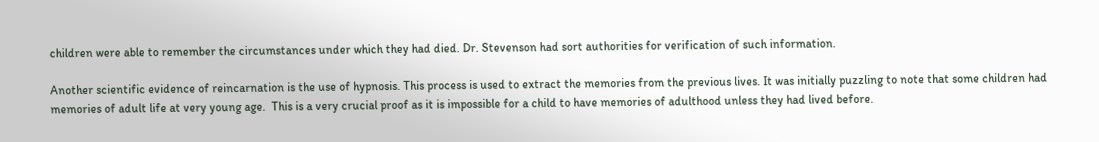children were able to remember the circumstances under which they had died. Dr. Stevenson had sort authorities for verification of such information.

Another scientific evidence of reincarnation is the use of hypnosis. This process is used to extract the memories from the previous lives. It was initially puzzling to note that some children had memories of adult life at very young age.  This is a very crucial proof as it is impossible for a child to have memories of adulthood unless they had lived before.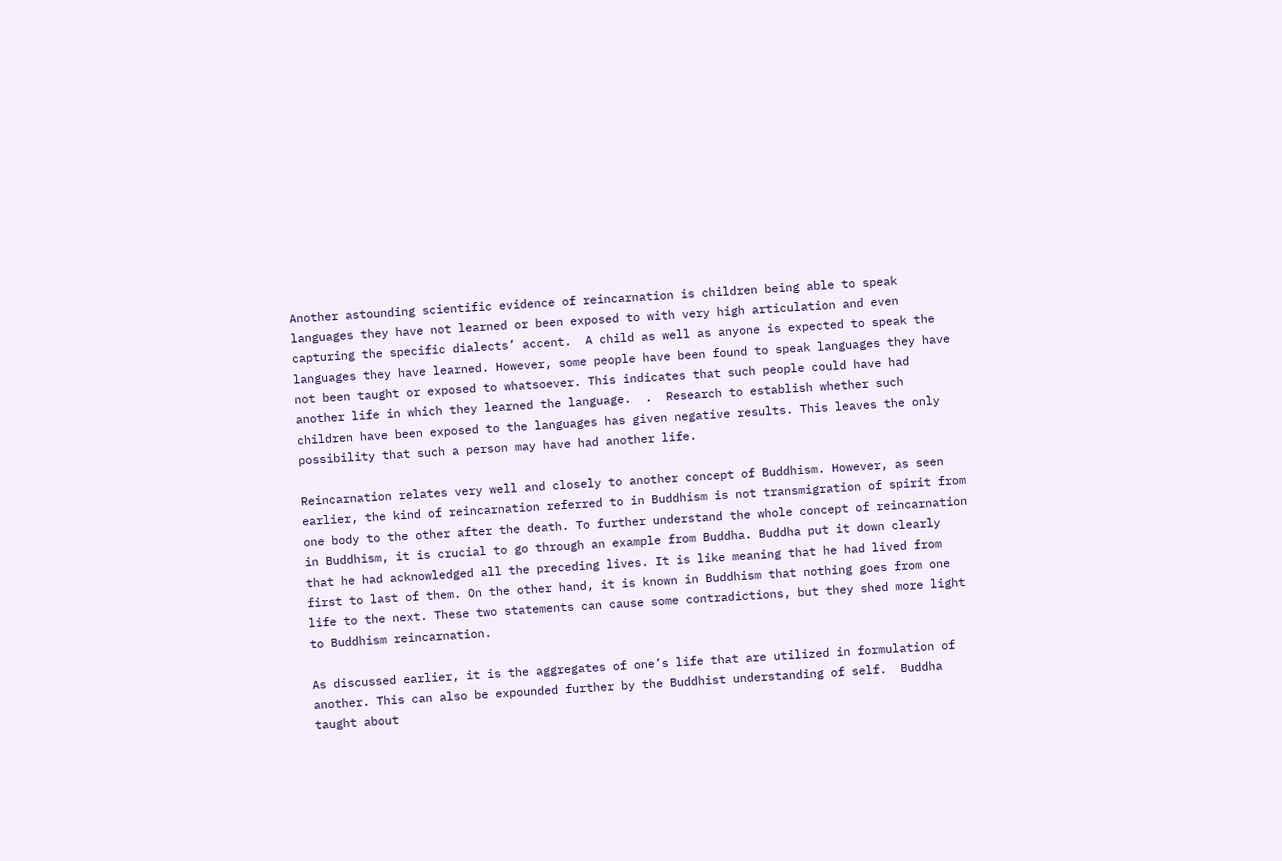Another astounding scientific evidence of reincarnation is children being able to speak languages they have not learned or been exposed to with very high articulation and even capturing the specific dialects’ accent.  A child as well as anyone is expected to speak the languages they have learned. However, some people have been found to speak languages they have not been taught or exposed to whatsoever. This indicates that such people could have had another life in which they learned the language.  .  Research to establish whether such children have been exposed to the languages has given negative results. This leaves the only possibility that such a person may have had another life.

Reincarnation relates very well and closely to another concept of Buddhism. However, as seen earlier, the kind of reincarnation referred to in Buddhism is not transmigration of spirit from one body to the other after the death. To further understand the whole concept of reincarnation in Buddhism, it is crucial to go through an example from Buddha. Buddha put it down clearly that he had acknowledged all the preceding lives. It is like meaning that he had lived from first to last of them. On the other hand, it is known in Buddhism that nothing goes from one life to the next. These two statements can cause some contradictions, but they shed more light to Buddhism reincarnation.

As discussed earlier, it is the aggregates of one’s life that are utilized in formulation of another. This can also be expounded further by the Buddhist understanding of self.  Buddha taught about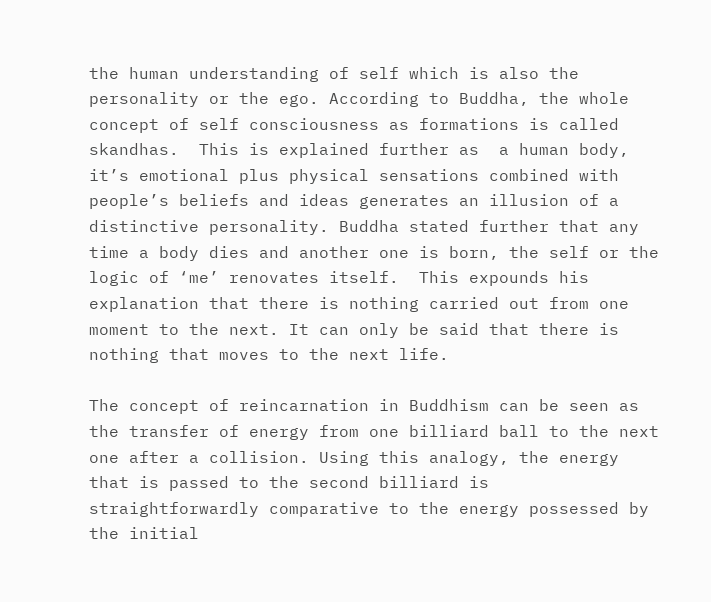the human understanding of self which is also the personality or the ego. According to Buddha, the whole concept of self consciousness as formations is called skandhas.  This is explained further as  a human body, it’s emotional plus physical sensations combined with people’s beliefs and ideas generates an illusion of a distinctive personality. Buddha stated further that any time a body dies and another one is born, the self or the logic of ‘me’ renovates itself.  This expounds his explanation that there is nothing carried out from one moment to the next. It can only be said that there is nothing that moves to the next life.

The concept of reincarnation in Buddhism can be seen as the transfer of energy from one billiard ball to the next one after a collision. Using this analogy, the energy that is passed to the second billiard is straightforwardly comparative to the energy possessed by the initial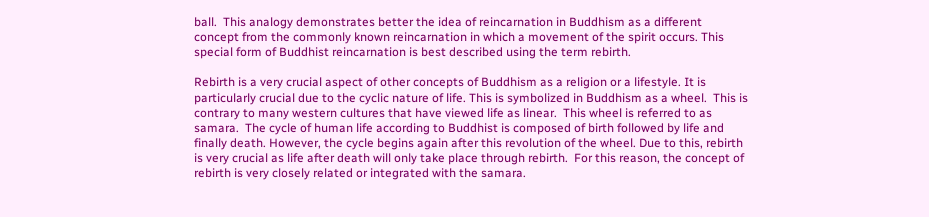ball.  This analogy demonstrates better the idea of reincarnation in Buddhism as a different concept from the commonly known reincarnation in which a movement of the spirit occurs. This special form of Buddhist reincarnation is best described using the term rebirth.

Rebirth is a very crucial aspect of other concepts of Buddhism as a religion or a lifestyle. It is particularly crucial due to the cyclic nature of life. This is symbolized in Buddhism as a wheel.  This is contrary to many western cultures that have viewed life as linear.  This wheel is referred to as samara.  The cycle of human life according to Buddhist is composed of birth followed by life and finally death. However, the cycle begins again after this revolution of the wheel. Due to this, rebirth is very crucial as life after death will only take place through rebirth.  For this reason, the concept of rebirth is very closely related or integrated with the samara.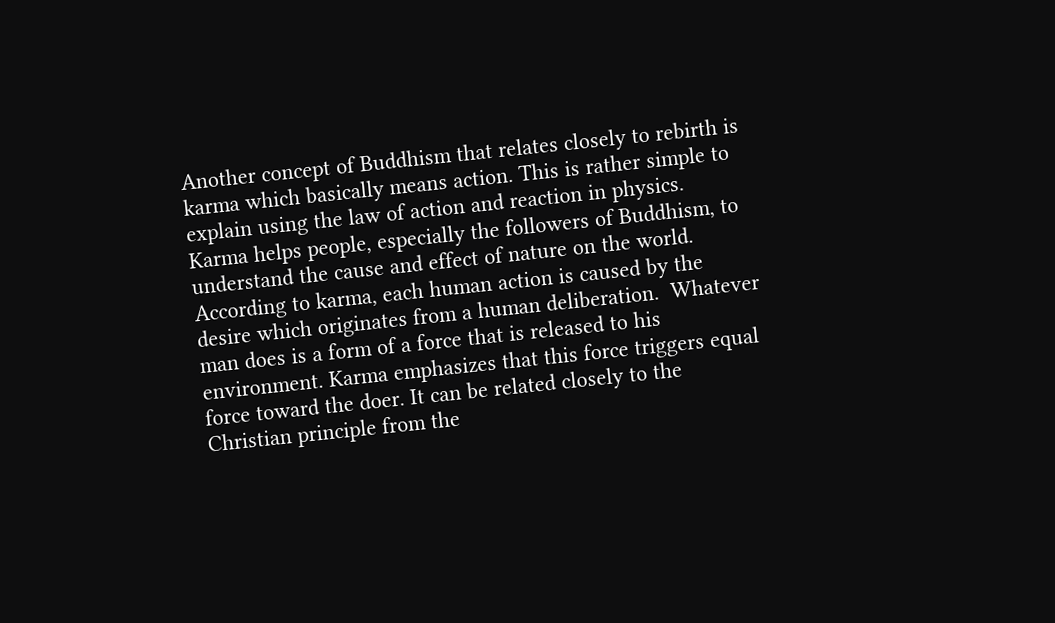Another concept of Buddhism that relates closely to rebirth is karma which basically means action. This is rather simple to explain using the law of action and reaction in physics.  Karma helps people, especially the followers of Buddhism, to understand the cause and effect of nature on the world. According to karma, each human action is caused by the desire which originates from a human deliberation.  Whatever man does is a form of a force that is released to his environment. Karma emphasizes that this force triggers equal force toward the doer. It can be related closely to the Christian principle from the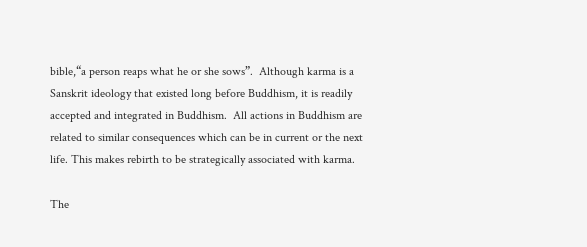bible,“a person reaps what he or she sows”.  Although karma is a Sanskrit ideology that existed long before Buddhism, it is readily accepted and integrated in Buddhism.  All actions in Buddhism are related to similar consequences which can be in current or the next life. This makes rebirth to be strategically associated with karma.

The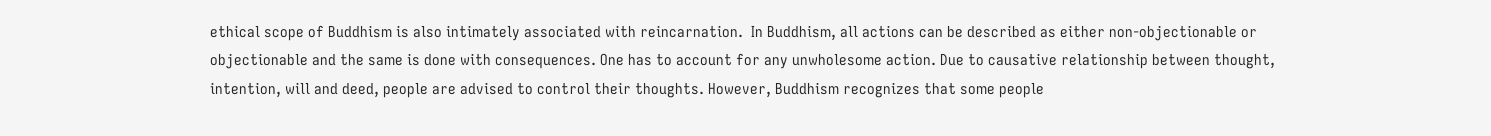ethical scope of Buddhism is also intimately associated with reincarnation.  In Buddhism, all actions can be described as either non-objectionable or objectionable and the same is done with consequences. One has to account for any unwholesome action. Due to causative relationship between thought, intention, will and deed, people are advised to control their thoughts. However, Buddhism recognizes that some people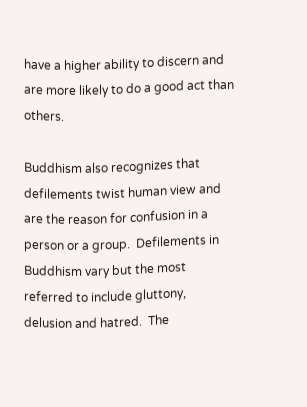have a higher ability to discern and are more likely to do a good act than others.

Buddhism also recognizes that defilements twist human view and are the reason for confusion in a person or a group.  Defilements in Buddhism vary but the most referred to include gluttony, delusion and hatred.  The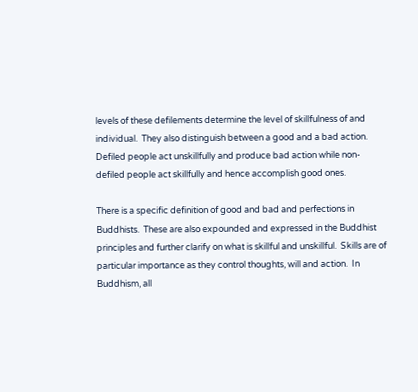levels of these defilements determine the level of skillfulness of and individual.  They also distinguish between a good and a bad action. Defiled people act unskillfully and produce bad action while non-defiled people act skillfully and hence accomplish good ones.

There is a specific definition of good and bad and perfections in Buddhists.  These are also expounded and expressed in the Buddhist principles and further clarify on what is skillful and unskillful.  Skills are of particular importance as they control thoughts, will and action.  In Buddhism, all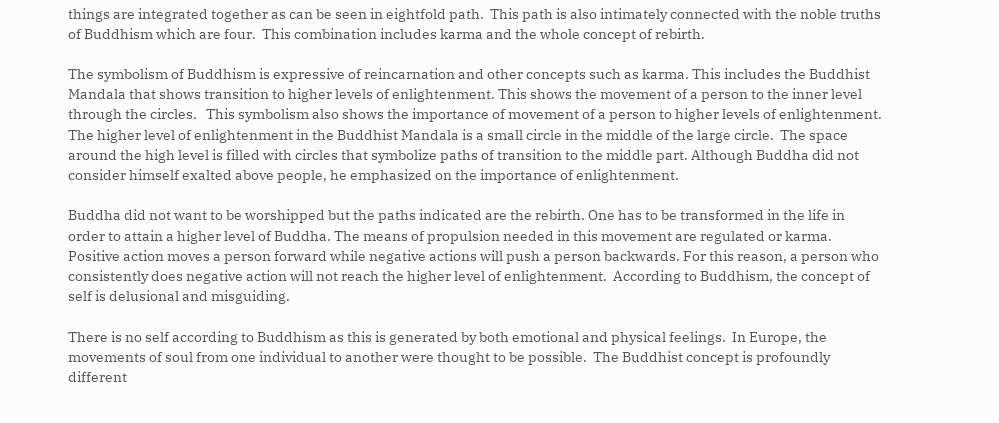things are integrated together as can be seen in eightfold path.  This path is also intimately connected with the noble truths of Buddhism which are four.  This combination includes karma and the whole concept of rebirth.

The symbolism of Buddhism is expressive of reincarnation and other concepts such as karma. This includes the Buddhist Mandala that shows transition to higher levels of enlightenment. This shows the movement of a person to the inner level through the circles.   This symbolism also shows the importance of movement of a person to higher levels of enlightenment. The higher level of enlightenment in the Buddhist Mandala is a small circle in the middle of the large circle.  The space around the high level is filled with circles that symbolize paths of transition to the middle part. Although Buddha did not consider himself exalted above people, he emphasized on the importance of enlightenment.

Buddha did not want to be worshipped but the paths indicated are the rebirth. One has to be transformed in the life in order to attain a higher level of Buddha. The means of propulsion needed in this movement are regulated or karma.  Positive action moves a person forward while negative actions will push a person backwards. For this reason, a person who consistently does negative action will not reach the higher level of enlightenment.  According to Buddhism, the concept of self is delusional and misguiding.

There is no self according to Buddhism as this is generated by both emotional and physical feelings.  In Europe, the movements of soul from one individual to another were thought to be possible.  The Buddhist concept is profoundly different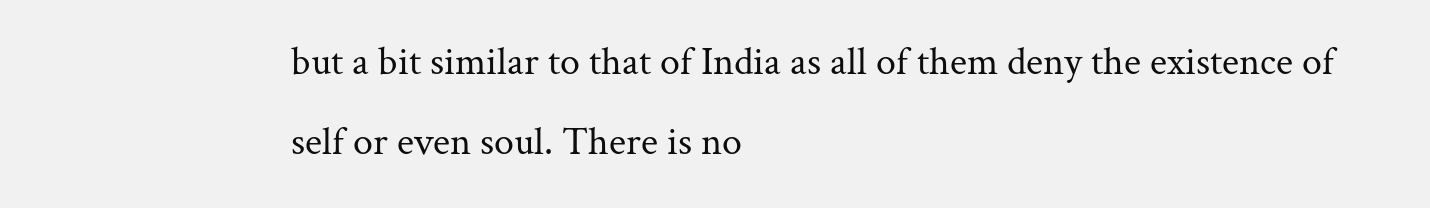but a bit similar to that of India as all of them deny the existence of self or even soul. There is no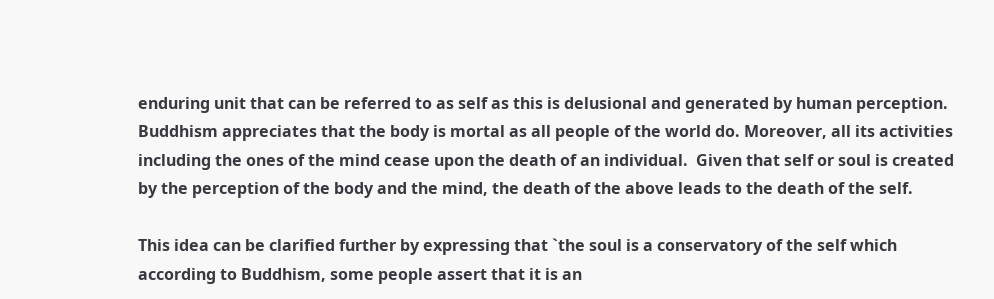enduring unit that can be referred to as self as this is delusional and generated by human perception. Buddhism appreciates that the body is mortal as all people of the world do. Moreover, all its activities including the ones of the mind cease upon the death of an individual.  Given that self or soul is created by the perception of the body and the mind, the death of the above leads to the death of the self.

This idea can be clarified further by expressing that `the soul is a conservatory of the self which according to Buddhism, some people assert that it is an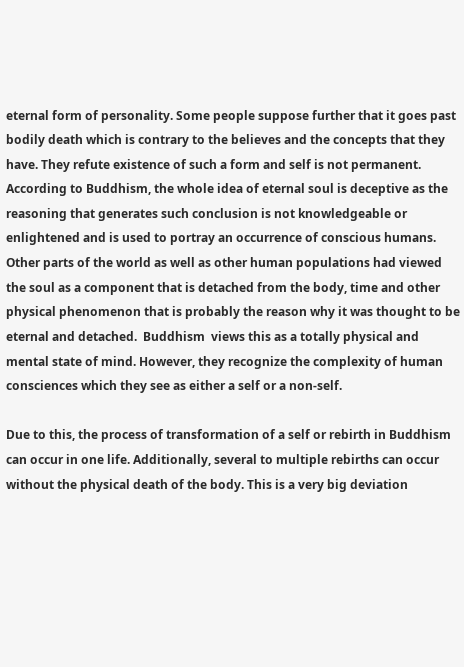eternal form of personality. Some people suppose further that it goes past bodily death which is contrary to the believes and the concepts that they have. They refute existence of such a form and self is not permanent.  According to Buddhism, the whole idea of eternal soul is deceptive as the reasoning that generates such conclusion is not knowledgeable or enlightened and is used to portray an occurrence of conscious humans.  Other parts of the world as well as other human populations had viewed the soul as a component that is detached from the body, time and other physical phenomenon that is probably the reason why it was thought to be eternal and detached.  Buddhism  views this as a totally physical and mental state of mind. However, they recognize the complexity of human consciences which they see as either a self or a non-self.

Due to this, the process of transformation of a self or rebirth in Buddhism can occur in one life. Additionally, several to multiple rebirths can occur without the physical death of the body. This is a very big deviation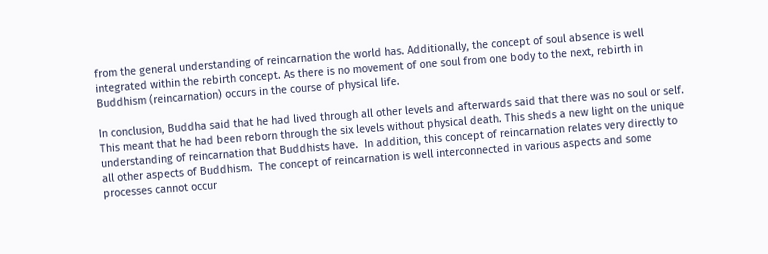from the general understanding of reincarnation the world has. Additionally, the concept of soul absence is well integrated within the rebirth concept. As there is no movement of one soul from one body to the next, rebirth in Buddhism (reincarnation) occurs in the course of physical life.

In conclusion, Buddha said that he had lived through all other levels and afterwards said that there was no soul or self. This meant that he had been reborn through the six levels without physical death. This sheds a new light on the unique understanding of reincarnation that Buddhists have.  In addition, this concept of reincarnation relates very directly to all other aspects of Buddhism.  The concept of reincarnation is well interconnected in various aspects and some processes cannot occur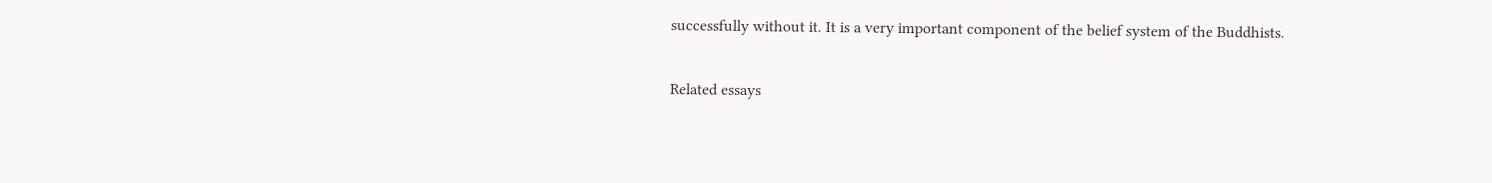successfully without it. It is a very important component of the belief system of the Buddhists.

Related essays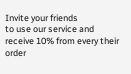Invite your friends
to use our service and receive 10% from every their order